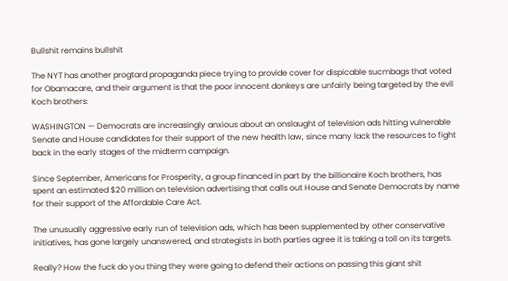Bullshit remains bullshit

The NYT has another progtard propaganda piece trying to provide cover for dispicable sucmbags that voted for Obamacare, and their argument is that the poor innocent donkeys are unfairly being targeted by the evil Koch brothers:

WASHINGTON — Democrats are increasingly anxious about an onslaught of television ads hitting vulnerable Senate and House candidates for their support of the new health law, since many lack the resources to fight back in the early stages of the midterm campaign.

Since September, Americans for Prosperity, a group financed in part by the billionaire Koch brothers, has spent an estimated $20 million on television advertising that calls out House and Senate Democrats by name for their support of the Affordable Care Act.

The unusually aggressive early run of television ads, which has been supplemented by other conservative initiatives, has gone largely unanswered, and strategists in both parties agree it is taking a toll on its targets.

Really? How the fuck do you thing they were going to defend their actions on passing this giant shit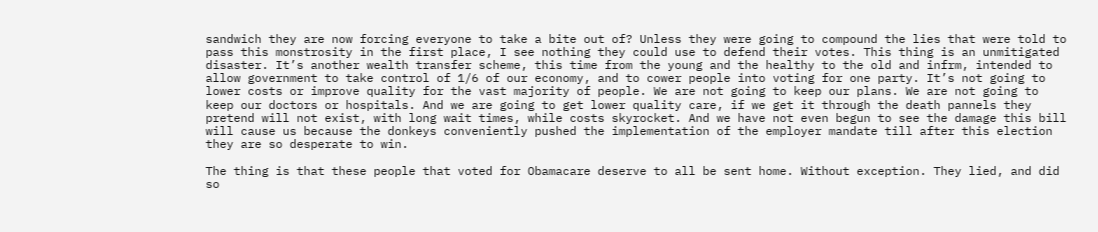sandwich they are now forcing everyone to take a bite out of? Unless they were going to compound the lies that were told to pass this monstrosity in the first place, I see nothing they could use to defend their votes. This thing is an unmitigated disaster. It’s another wealth transfer scheme, this time from the young and the healthy to the old and infrm, intended to allow government to take control of 1/6 of our economy, and to cower people into voting for one party. It’s not going to lower costs or improve quality for the vast majority of people. We are not going to keep our plans. We are not going to keep our doctors or hospitals. And we are going to get lower quality care, if we get it through the death pannels they pretend will not exist, with long wait times, while costs skyrocket. And we have not even begun to see the damage this bill will cause us because the donkeys conveniently pushed the implementation of the employer mandate till after this election they are so desperate to win.

The thing is that these people that voted for Obamacare deserve to all be sent home. Without exception. They lied, and did so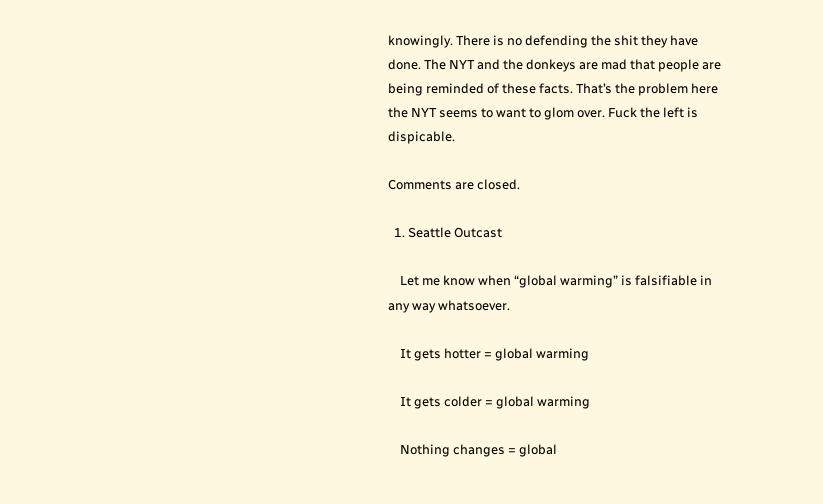knowingly. There is no defending the shit they have done. The NYT and the donkeys are mad that people are being reminded of these facts. That’s the problem here the NYT seems to want to glom over. Fuck the left is dispicable.

Comments are closed.

  1. Seattle Outcast

    Let me know when “global warming” is falsifiable in any way whatsoever.

    It gets hotter = global warming

    It gets colder = global warming

    Nothing changes = global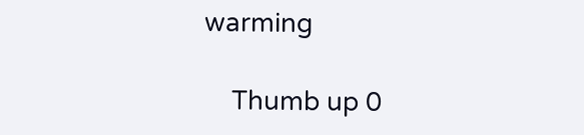warming

    Thumb up 0